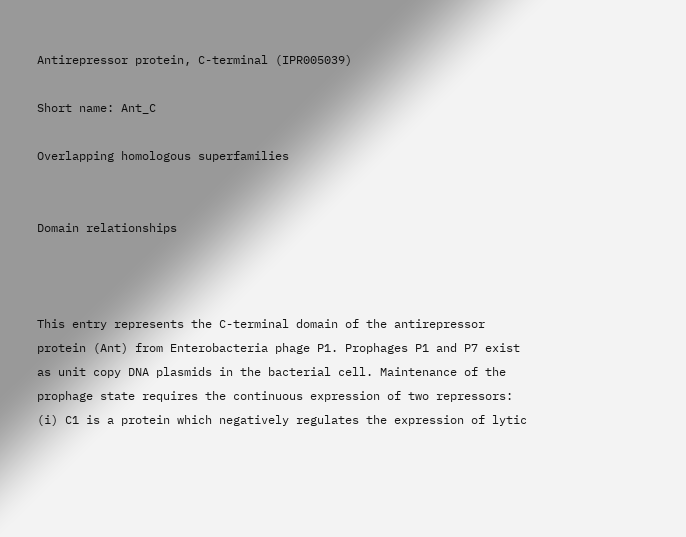Antirepressor protein, C-terminal (IPR005039)

Short name: Ant_C

Overlapping homologous superfamilies


Domain relationships



This entry represents the C-terminal domain of the antirepressor protein (Ant) from Enterobacteria phage P1. Prophages P1 and P7 exist as unit copy DNA plasmids in the bacterial cell. Maintenance of the prophage state requires the continuous expression of two repressors: (i) C1 is a protein which negatively regulates the expression of lytic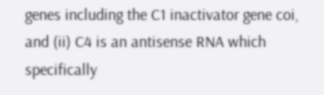genes including the C1 inactivator gene coi, and (ii) C4 is an antisense RNA which specifically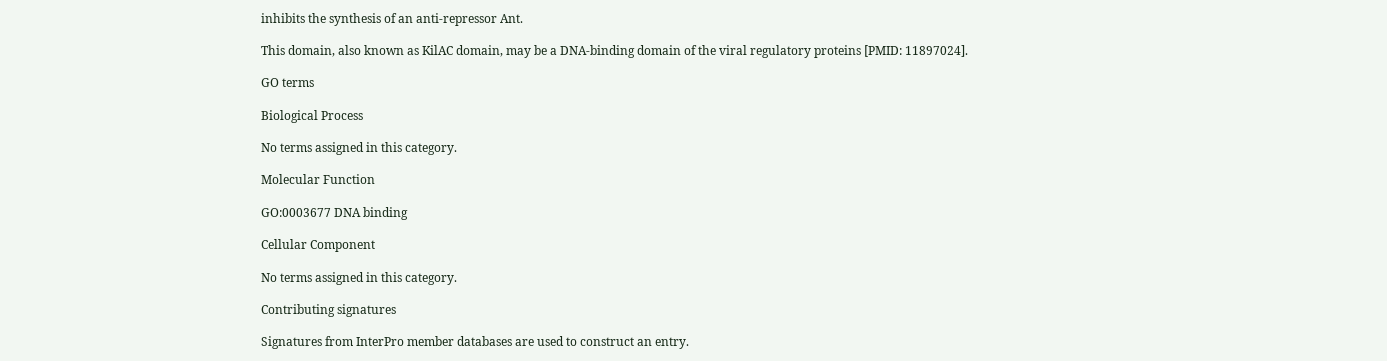inhibits the synthesis of an anti-repressor Ant.

This domain, also known as KilAC domain, may be a DNA-binding domain of the viral regulatory proteins [PMID: 11897024].

GO terms

Biological Process

No terms assigned in this category.

Molecular Function

GO:0003677 DNA binding

Cellular Component

No terms assigned in this category.

Contributing signatures

Signatures from InterPro member databases are used to construct an entry.